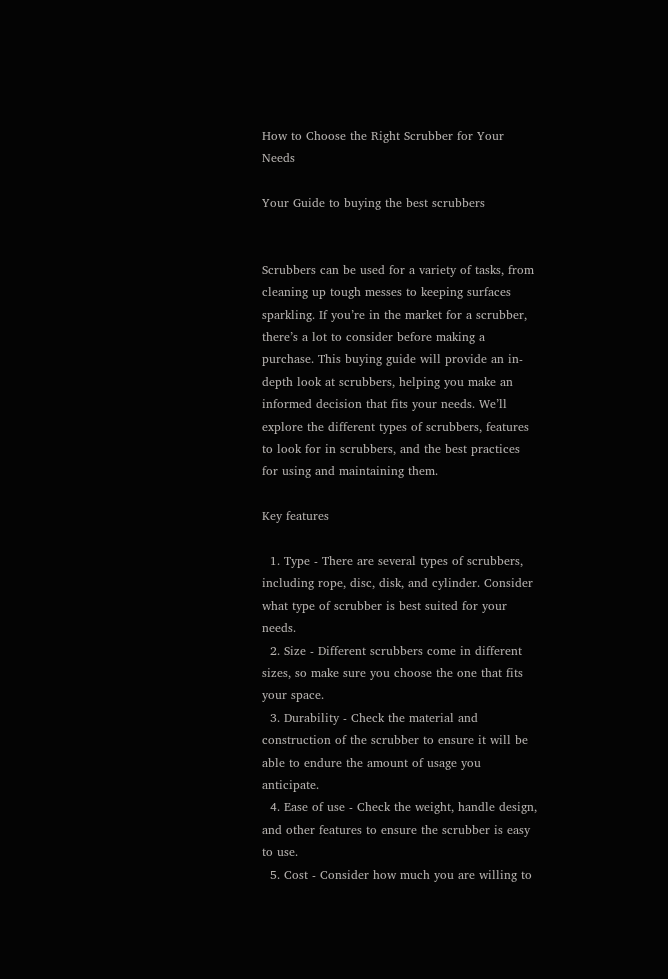How to Choose the Right Scrubber for Your Needs

Your Guide to buying the best scrubbers


Scrubbers can be used for a variety of tasks, from cleaning up tough messes to keeping surfaces sparkling. If you’re in the market for a scrubber, there’s a lot to consider before making a purchase. This buying guide will provide an in-depth look at scrubbers, helping you make an informed decision that fits your needs. We’ll explore the different types of scrubbers, features to look for in scrubbers, and the best practices for using and maintaining them.

Key features

  1. Type - There are several types of scrubbers, including rope, disc, disk, and cylinder. Consider what type of scrubber is best suited for your needs.
  2. Size - Different scrubbers come in different sizes, so make sure you choose the one that fits your space.
  3. Durability - Check the material and construction of the scrubber to ensure it will be able to endure the amount of usage you anticipate.
  4. Ease of use - Check the weight, handle design, and other features to ensure the scrubber is easy to use.
  5. Cost - Consider how much you are willing to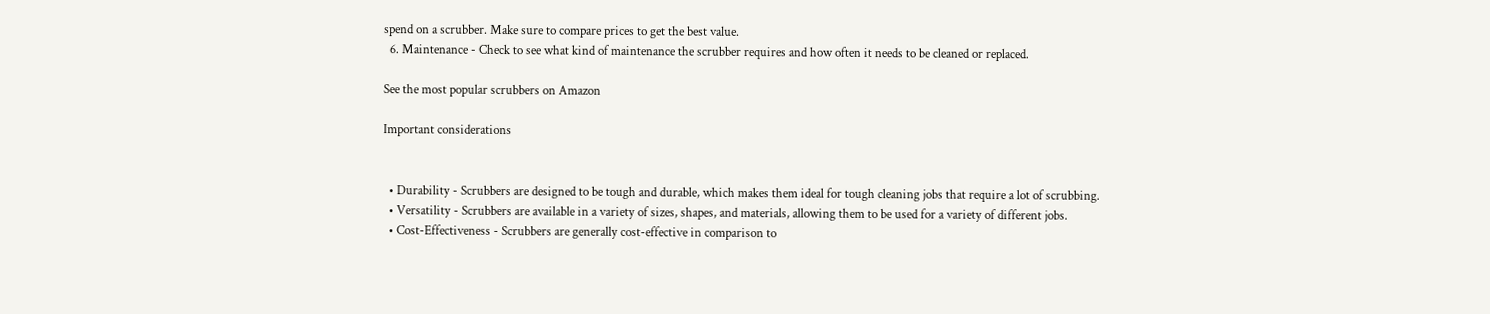spend on a scrubber. Make sure to compare prices to get the best value.
  6. Maintenance - Check to see what kind of maintenance the scrubber requires and how often it needs to be cleaned or replaced.

See the most popular scrubbers on Amazon

Important considerations


  • Durability - Scrubbers are designed to be tough and durable, which makes them ideal for tough cleaning jobs that require a lot of scrubbing.
  • Versatility - Scrubbers are available in a variety of sizes, shapes, and materials, allowing them to be used for a variety of different jobs.
  • Cost-Effectiveness - Scrubbers are generally cost-effective in comparison to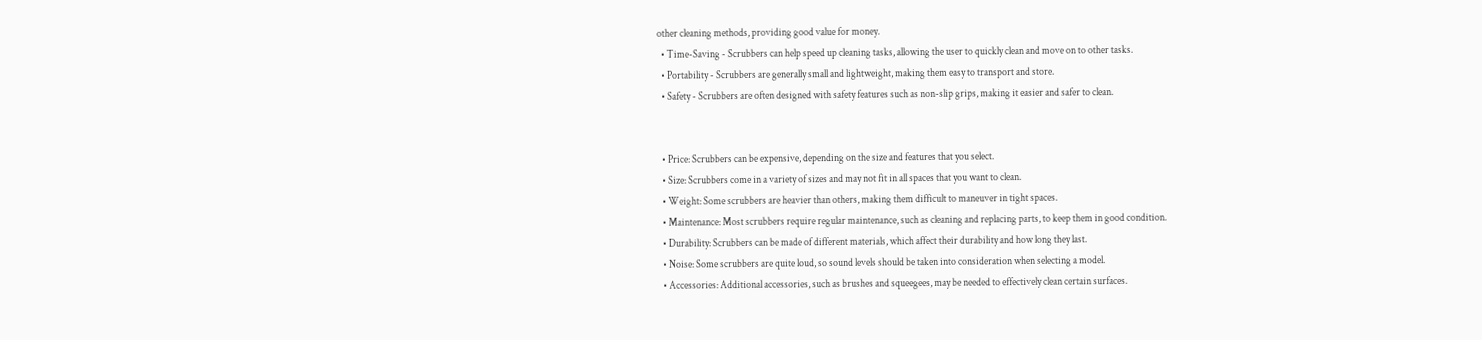other cleaning methods, providing good value for money.
  • Time-Saving - Scrubbers can help speed up cleaning tasks, allowing the user to quickly clean and move on to other tasks.
  • Portability - Scrubbers are generally small and lightweight, making them easy to transport and store.
  • Safety - Scrubbers are often designed with safety features such as non-slip grips, making it easier and safer to clean.


  • Price: Scrubbers can be expensive, depending on the size and features that you select.
  • Size: Scrubbers come in a variety of sizes and may not fit in all spaces that you want to clean.
  • Weight: Some scrubbers are heavier than others, making them difficult to maneuver in tight spaces.
  • Maintenance: Most scrubbers require regular maintenance, such as cleaning and replacing parts, to keep them in good condition.
  • Durability: Scrubbers can be made of different materials, which affect their durability and how long they last.
  • Noise: Some scrubbers are quite loud, so sound levels should be taken into consideration when selecting a model.
  • Accessories: Additional accessories, such as brushes and squeegees, may be needed to effectively clean certain surfaces.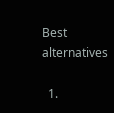Best alternatives

  1.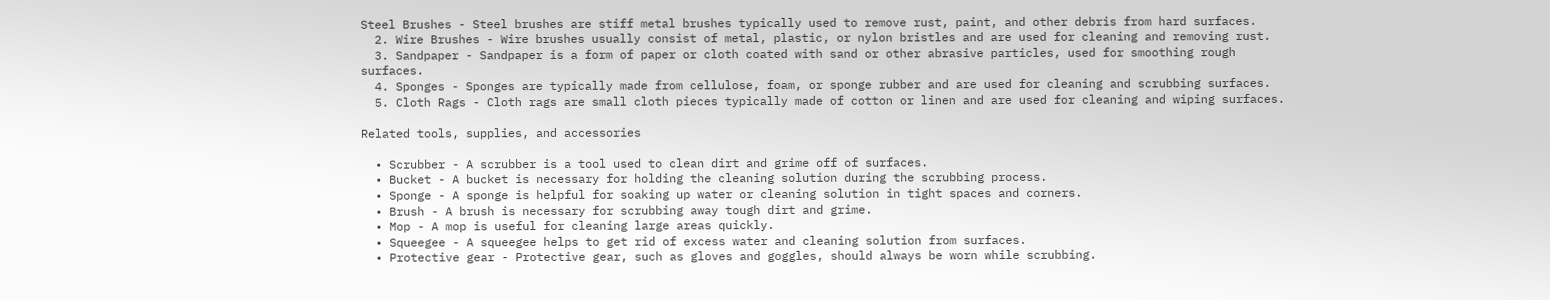Steel Brushes - Steel brushes are stiff metal brushes typically used to remove rust, paint, and other debris from hard surfaces.
  2. Wire Brushes - Wire brushes usually consist of metal, plastic, or nylon bristles and are used for cleaning and removing rust.
  3. Sandpaper - Sandpaper is a form of paper or cloth coated with sand or other abrasive particles, used for smoothing rough surfaces.
  4. Sponges - Sponges are typically made from cellulose, foam, or sponge rubber and are used for cleaning and scrubbing surfaces.
  5. Cloth Rags - Cloth rags are small cloth pieces typically made of cotton or linen and are used for cleaning and wiping surfaces.

Related tools, supplies, and accessories

  • Scrubber - A scrubber is a tool used to clean dirt and grime off of surfaces.
  • Bucket - A bucket is necessary for holding the cleaning solution during the scrubbing process.
  • Sponge - A sponge is helpful for soaking up water or cleaning solution in tight spaces and corners.
  • Brush - A brush is necessary for scrubbing away tough dirt and grime.
  • Mop - A mop is useful for cleaning large areas quickly.
  • Squeegee - A squeegee helps to get rid of excess water and cleaning solution from surfaces.
  • Protective gear - Protective gear, such as gloves and goggles, should always be worn while scrubbing.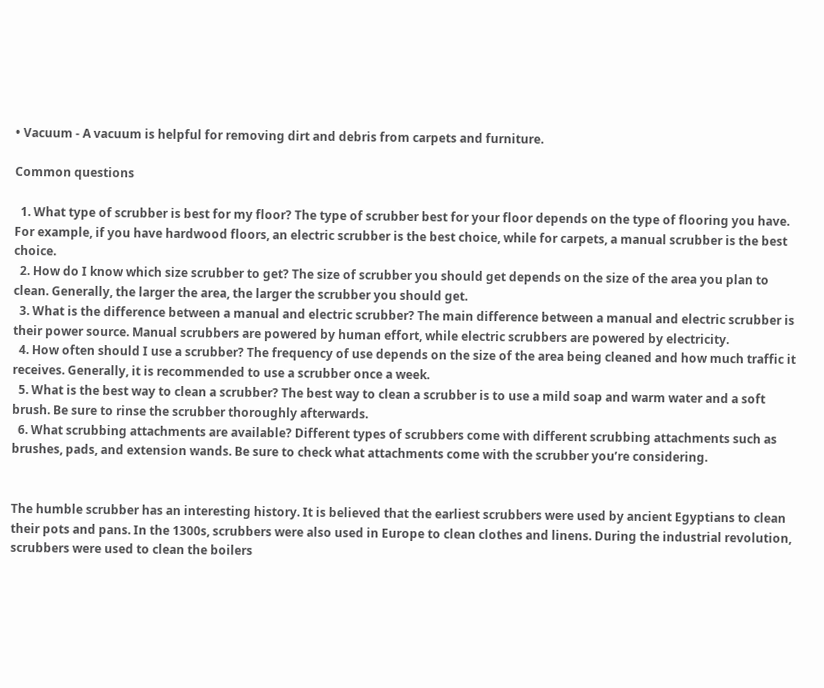• Vacuum - A vacuum is helpful for removing dirt and debris from carpets and furniture.

Common questions

  1. What type of scrubber is best for my floor? The type of scrubber best for your floor depends on the type of flooring you have. For example, if you have hardwood floors, an electric scrubber is the best choice, while for carpets, a manual scrubber is the best choice.
  2. How do I know which size scrubber to get? The size of scrubber you should get depends on the size of the area you plan to clean. Generally, the larger the area, the larger the scrubber you should get.
  3. What is the difference between a manual and electric scrubber? The main difference between a manual and electric scrubber is their power source. Manual scrubbers are powered by human effort, while electric scrubbers are powered by electricity.
  4. How often should I use a scrubber? The frequency of use depends on the size of the area being cleaned and how much traffic it receives. Generally, it is recommended to use a scrubber once a week.
  5. What is the best way to clean a scrubber? The best way to clean a scrubber is to use a mild soap and warm water and a soft brush. Be sure to rinse the scrubber thoroughly afterwards.
  6. What scrubbing attachments are available? Different types of scrubbers come with different scrubbing attachments such as brushes, pads, and extension wands. Be sure to check what attachments come with the scrubber you’re considering.


The humble scrubber has an interesting history. It is believed that the earliest scrubbers were used by ancient Egyptians to clean their pots and pans. In the 1300s, scrubbers were also used in Europe to clean clothes and linens. During the industrial revolution, scrubbers were used to clean the boilers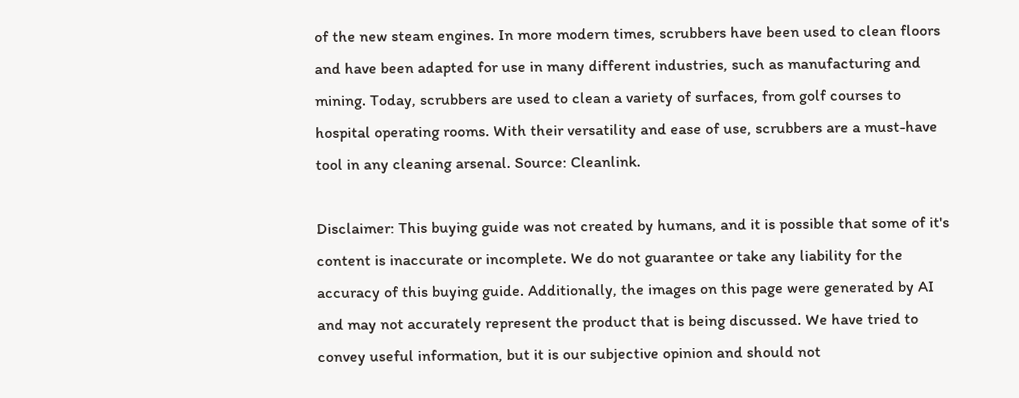of the new steam engines. In more modern times, scrubbers have been used to clean floors and have been adapted for use in many different industries, such as manufacturing and mining. Today, scrubbers are used to clean a variety of surfaces, from golf courses to hospital operating rooms. With their versatility and ease of use, scrubbers are a must-have tool in any cleaning arsenal. Source: Cleanlink.

Disclaimer: This buying guide was not created by humans, and it is possible that some of it's content is inaccurate or incomplete. We do not guarantee or take any liability for the accuracy of this buying guide. Additionally, the images on this page were generated by AI and may not accurately represent the product that is being discussed. We have tried to convey useful information, but it is our subjective opinion and should not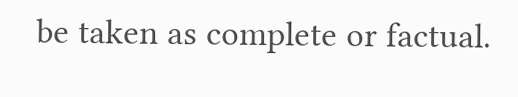be taken as complete or factual.